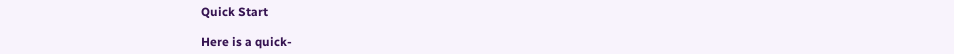Quick Start

Here is a quick-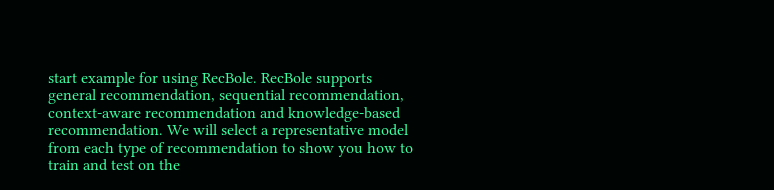start example for using RecBole. RecBole supports general recommendation, sequential recommendation, context-aware recommendation and knowledge-based recommendation. We will select a representative model from each type of recommendation to show you how to train and test on the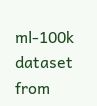ml-100k dataset from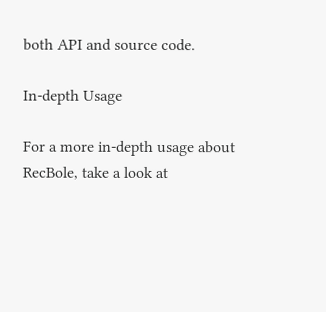both API and source code.

In-depth Usage

For a more in-depth usage about RecBole, take a look at